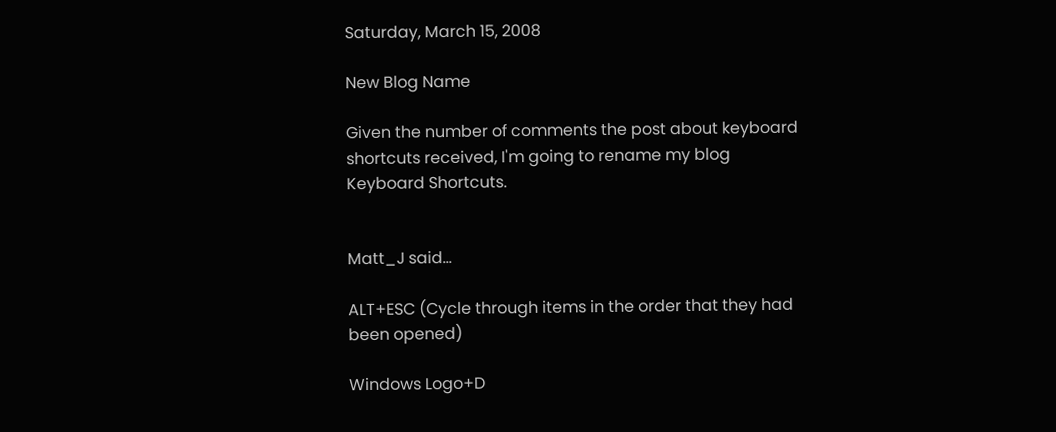Saturday, March 15, 2008

New Blog Name

Given the number of comments the post about keyboard shortcuts received, I'm going to rename my blog Keyboard Shortcuts.


Matt_J said...

ALT+ESC (Cycle through items in the order that they had been opened)

Windows Logo+D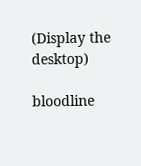(Display the desktop)

bloodline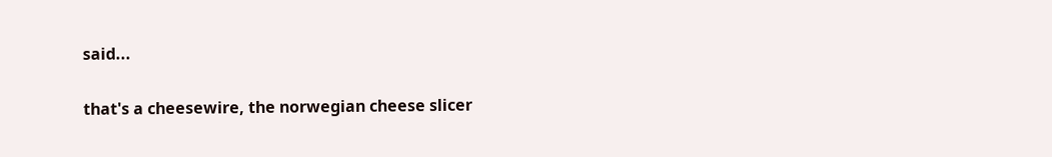said...

that's a cheesewire, the norwegian cheese slicer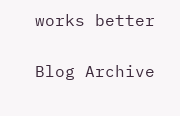works better

Blog Archive